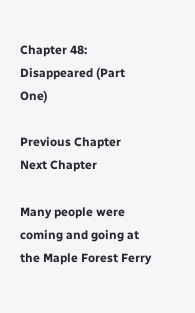Chapter 48: Disappeared (Part One)

Previous Chapter                                                                                Next Chapter

Many people were coming and going at the Maple Forest Ferry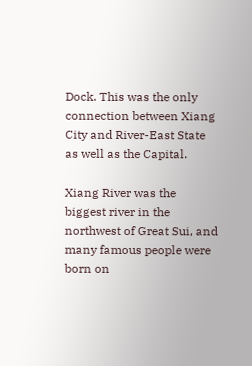Dock. This was the only connection between Xiang City and River-East State as well as the Capital.

Xiang River was the biggest river in the northwest of Great Sui, and many famous people were born on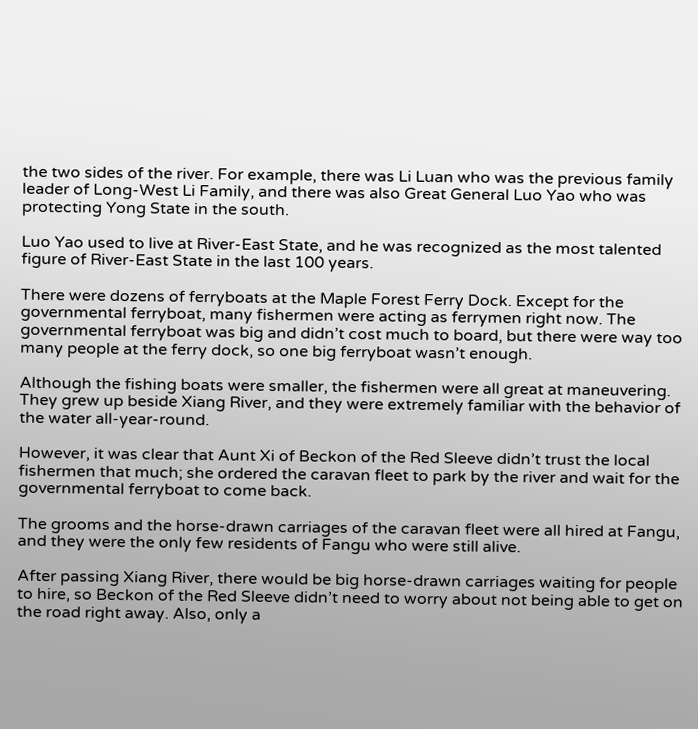the two sides of the river. For example, there was Li Luan who was the previous family leader of Long-West Li Family, and there was also Great General Luo Yao who was protecting Yong State in the south.

Luo Yao used to live at River-East State, and he was recognized as the most talented figure of River-East State in the last 100 years.

There were dozens of ferryboats at the Maple Forest Ferry Dock. Except for the governmental ferryboat, many fishermen were acting as ferrymen right now. The governmental ferryboat was big and didn’t cost much to board, but there were way too many people at the ferry dock, so one big ferryboat wasn’t enough.

Although the fishing boats were smaller, the fishermen were all great at maneuvering. They grew up beside Xiang River, and they were extremely familiar with the behavior of the water all-year-round.

However, it was clear that Aunt Xi of Beckon of the Red Sleeve didn’t trust the local fishermen that much; she ordered the caravan fleet to park by the river and wait for the governmental ferryboat to come back.

The grooms and the horse-drawn carriages of the caravan fleet were all hired at Fangu, and they were the only few residents of Fangu who were still alive.

After passing Xiang River, there would be big horse-drawn carriages waiting for people to hire, so Beckon of the Red Sleeve didn’t need to worry about not being able to get on the road right away. Also, only a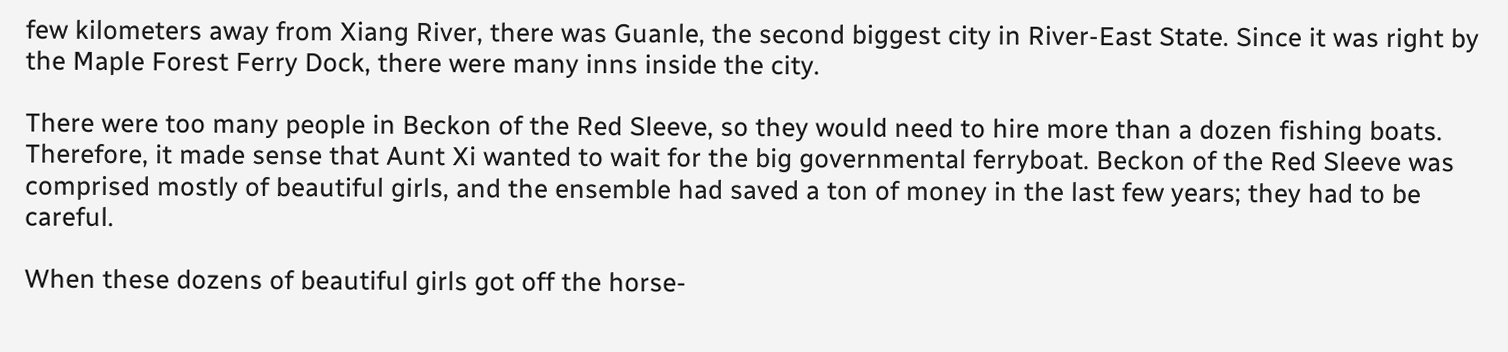few kilometers away from Xiang River, there was Guanle, the second biggest city in River-East State. Since it was right by the Maple Forest Ferry Dock, there were many inns inside the city.

There were too many people in Beckon of the Red Sleeve, so they would need to hire more than a dozen fishing boats. Therefore, it made sense that Aunt Xi wanted to wait for the big governmental ferryboat. Beckon of the Red Sleeve was comprised mostly of beautiful girls, and the ensemble had saved a ton of money in the last few years; they had to be careful.

When these dozens of beautiful girls got off the horse-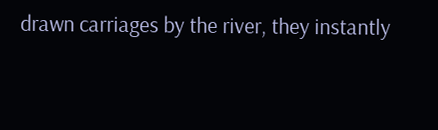drawn carriages by the river, they instantly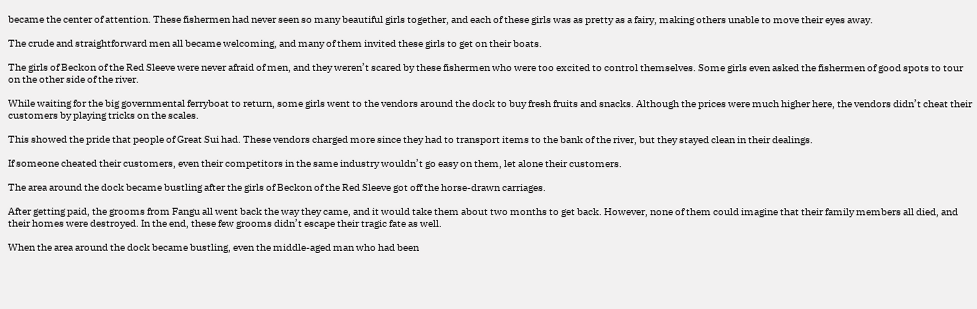became the center of attention. These fishermen had never seen so many beautiful girls together, and each of these girls was as pretty as a fairy, making others unable to move their eyes away.

The crude and straightforward men all became welcoming, and many of them invited these girls to get on their boats.

The girls of Beckon of the Red Sleeve were never afraid of men, and they weren’t scared by these fishermen who were too excited to control themselves. Some girls even asked the fishermen of good spots to tour on the other side of the river.

While waiting for the big governmental ferryboat to return, some girls went to the vendors around the dock to buy fresh fruits and snacks. Although the prices were much higher here, the vendors didn’t cheat their customers by playing tricks on the scales.

This showed the pride that people of Great Sui had. These vendors charged more since they had to transport items to the bank of the river, but they stayed clean in their dealings.

If someone cheated their customers, even their competitors in the same industry wouldn’t go easy on them, let alone their customers.

The area around the dock became bustling after the girls of Beckon of the Red Sleeve got off the horse-drawn carriages.

After getting paid, the grooms from Fangu all went back the way they came, and it would take them about two months to get back. However, none of them could imagine that their family members all died, and their homes were destroyed. In the end, these few grooms didn’t escape their tragic fate as well.

When the area around the dock became bustling, even the middle-aged man who had been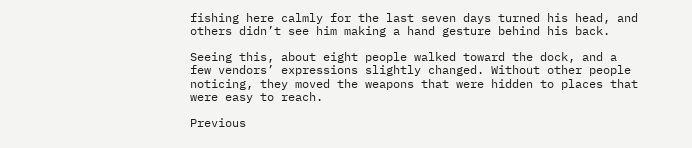fishing here calmly for the last seven days turned his head, and others didn’t see him making a hand gesture behind his back.

Seeing this, about eight people walked toward the dock, and a few vendors’ expressions slightly changed. Without other people noticing, they moved the weapons that were hidden to places that were easy to reach.

Previous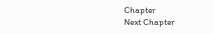Chapter                                                                                Next Chapter